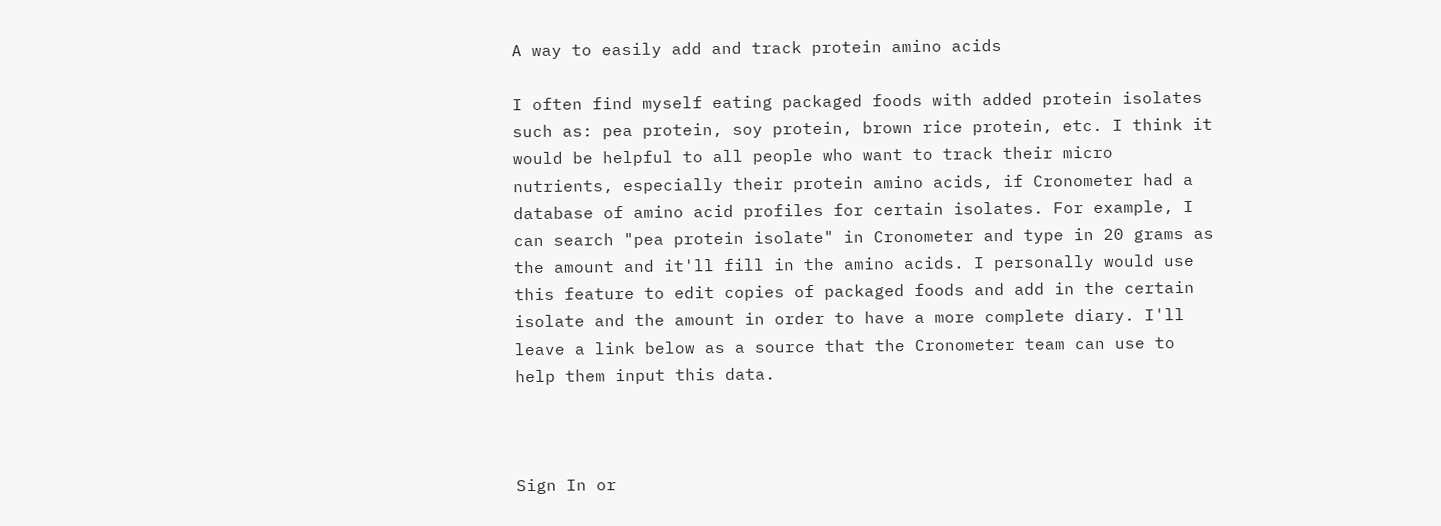A way to easily add and track protein amino acids

I often find myself eating packaged foods with added protein isolates such as: pea protein, soy protein, brown rice protein, etc. I think it would be helpful to all people who want to track their micro nutrients, especially their protein amino acids, if Cronometer had a database of amino acid profiles for certain isolates. For example, I can search "pea protein isolate" in Cronometer and type in 20 grams as the amount and it'll fill in the amino acids. I personally would use this feature to edit copies of packaged foods and add in the certain isolate and the amount in order to have a more complete diary. I'll leave a link below as a source that the Cronometer team can use to help them input this data.



Sign In or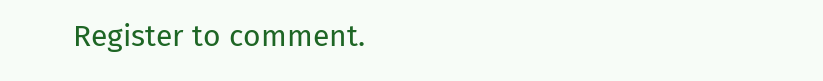Register to comment.